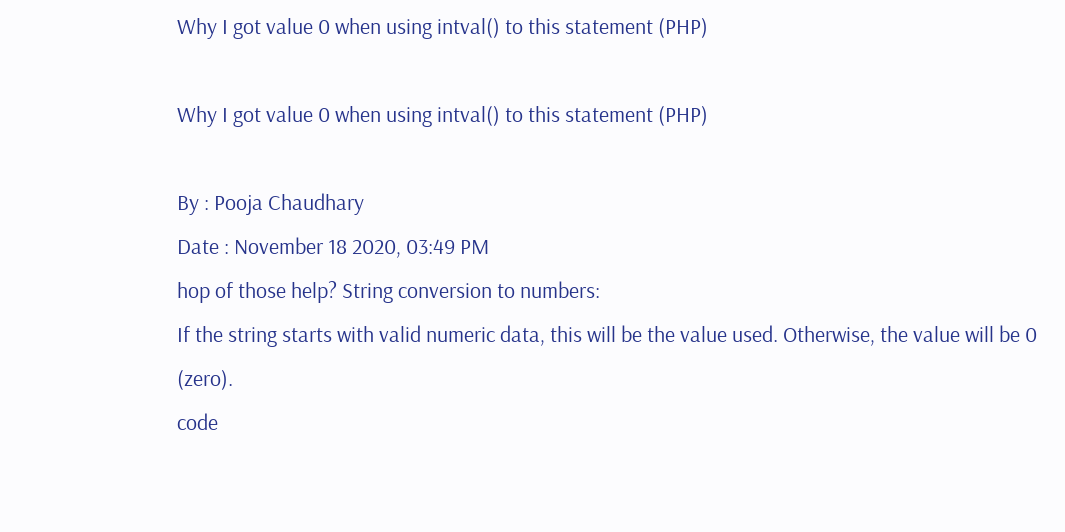Why I got value 0 when using intval() to this statement (PHP)

Why I got value 0 when using intval() to this statement (PHP)

By : Pooja Chaudhary
Date : November 18 2020, 03:49 PM
hop of those help? String conversion to numbers:
If the string starts with valid numeric data, this will be the value used. Otherwise, the value will be 0 (zero).
code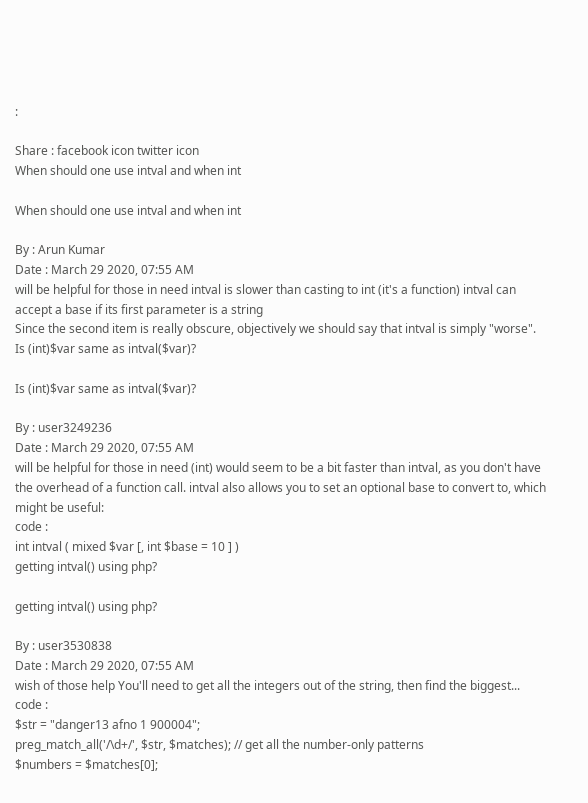:

Share : facebook icon twitter icon
When should one use intval and when int

When should one use intval and when int

By : Arun Kumar
Date : March 29 2020, 07:55 AM
will be helpful for those in need intval is slower than casting to int (it's a function) intval can accept a base if its first parameter is a string
Since the second item is really obscure, objectively we should say that intval is simply "worse".
Is (int)$var same as intval($var)?

Is (int)$var same as intval($var)?

By : user3249236
Date : March 29 2020, 07:55 AM
will be helpful for those in need (int) would seem to be a bit faster than intval, as you don't have the overhead of a function call. intval also allows you to set an optional base to convert to, which might be useful:
code :
int intval ( mixed $var [, int $base = 10 ] )
getting intval() using php?

getting intval() using php?

By : user3530838
Date : March 29 2020, 07:55 AM
wish of those help You'll need to get all the integers out of the string, then find the biggest...
code :
$str = "danger13 afno 1 900004";
preg_match_all('/\d+/', $str, $matches); // get all the number-only patterns
$numbers = $matches[0];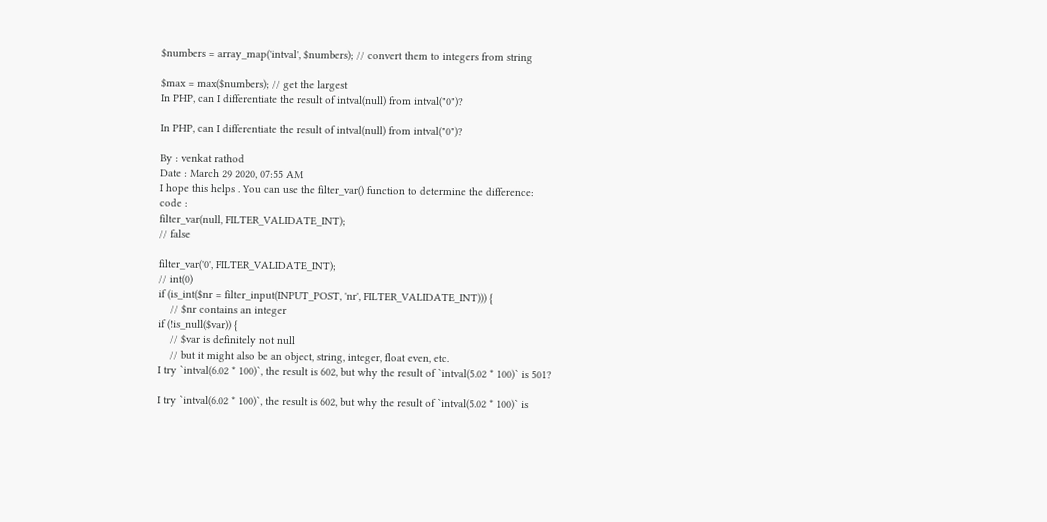$numbers = array_map('intval', $numbers); // convert them to integers from string

$max = max($numbers); // get the largest
In PHP, can I differentiate the result of intval(null) from intval("0")?

In PHP, can I differentiate the result of intval(null) from intval("0")?

By : venkat rathod
Date : March 29 2020, 07:55 AM
I hope this helps . You can use the filter_var() function to determine the difference:
code :
filter_var(null, FILTER_VALIDATE_INT);
// false

filter_var('0', FILTER_VALIDATE_INT);
// int(0)
if (is_int($nr = filter_input(INPUT_POST, 'nr', FILTER_VALIDATE_INT))) {
    // $nr contains an integer
if (!is_null($var)) {
    // $var is definitely not null
    // but it might also be an object, string, integer, float even, etc.
I try `intval(6.02 * 100)`, the result is 602, but why the result of `intval(5.02 * 100)` is 501?

I try `intval(6.02 * 100)`, the result is 602, but why the result of `intval(5.02 * 100)` is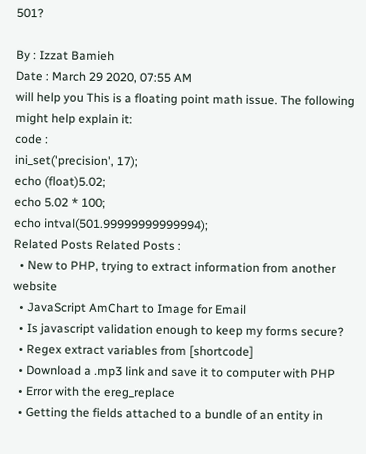501?

By : Izzat Bamieh
Date : March 29 2020, 07:55 AM
will help you This is a floating point math issue. The following might help explain it:
code :
ini_set('precision', 17);
echo (float)5.02;
echo 5.02 * 100;
echo intval(501.99999999999994);
Related Posts Related Posts :
  • New to PHP, trying to extract information from another website
  • JavaScript AmChart to Image for Email
  • Is javascript validation enough to keep my forms secure?
  • Regex extract variables from [shortcode]
  • Download a .mp3 link and save it to computer with PHP
  • Error with the ereg_replace
  • Getting the fields attached to a bundle of an entity in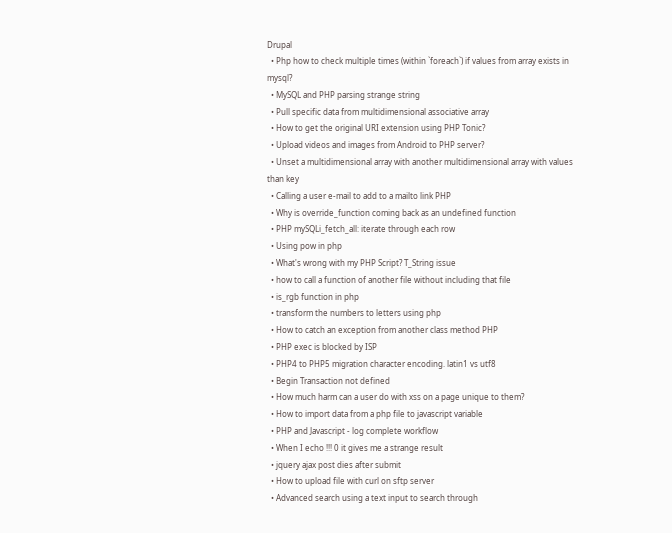Drupal
  • Php how to check multiple times (within `foreach`) if values from array exists in mysql?
  • MySQL and PHP parsing strange string
  • Pull specific data from multidimensional associative array
  • How to get the original URI extension using PHP Tonic?
  • Upload videos and images from Android to PHP server?
  • Unset a multidimensional array with another multidimensional array with values than key
  • Calling a user e-mail to add to a mailto link PHP
  • Why is override_function coming back as an undefined function
  • PHP mySQLi_fetch_all: iterate through each row
  • Using pow in php
  • What's wrong with my PHP Script? T_String issue
  • how to call a function of another file without including that file
  • is_rgb function in php
  • transform the numbers to letters using php
  • How to catch an exception from another class method PHP
  • PHP exec is blocked by ISP
  • PHP4 to PHP5 migration character encoding. latin1 vs utf8
  • Begin Transaction not defined
  • How much harm can a user do with xss on a page unique to them?
  • How to import data from a php file to javascript variable
  • PHP and Javascript - log complete workflow
  • When I echo !!! 0 it gives me a strange result
  • jquery ajax post dies after submit
  • How to upload file with curl on sftp server
  • Advanced search using a text input to search through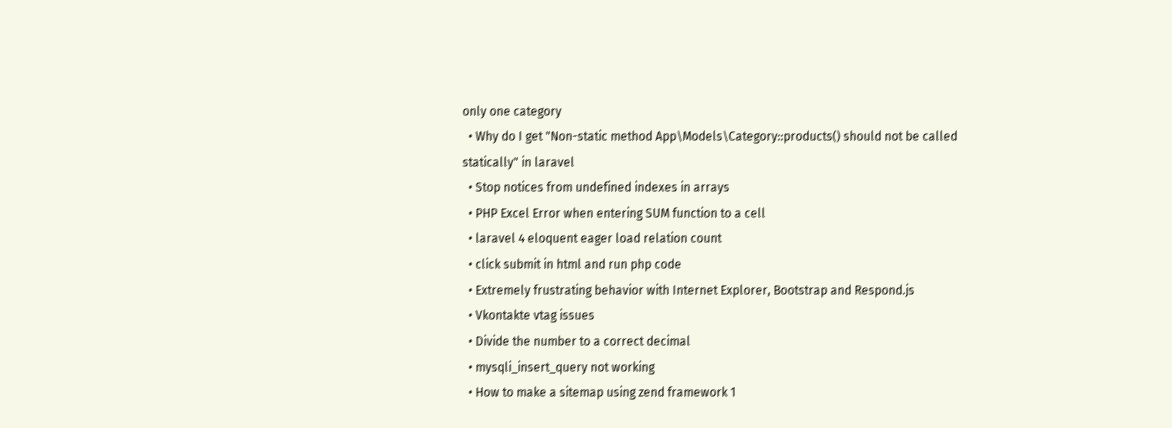only one category
  • Why do I get "Non-static method App\Models\Category::products() should not be called statically" in laravel
  • Stop notices from undefined indexes in arrays
  • PHP Excel Error when entering SUM function to a cell
  • laravel 4 eloquent eager load relation count
  • click submit in html and run php code
  • Extremely frustrating behavior with Internet Explorer, Bootstrap and Respond.js
  • Vkontakte vtag issues
  • Divide the number to a correct decimal
  • mysqli_insert_query not working
  • How to make a sitemap using zend framework 1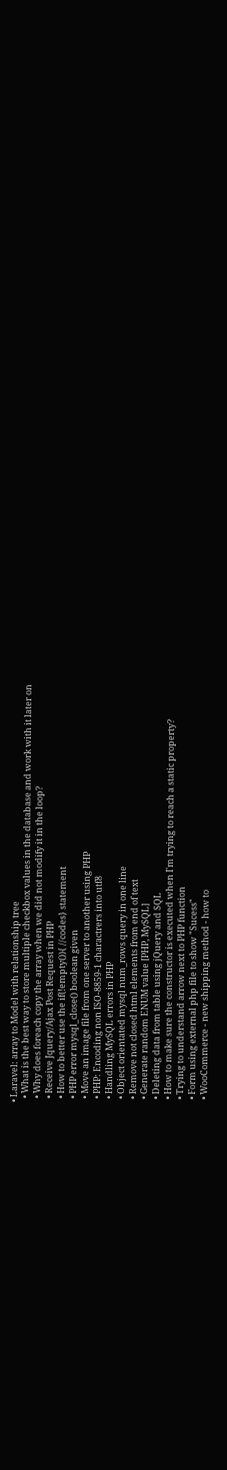• Laravel: array to Model with relationship tree
  • What is the best way to store multiple checkbox values in the database and work with it later on
  • Why does foreach copy the array when we did not modify it in the loop?
  • Receive Jquery/Ajax Post Request in PHP
  • How to better use the if(!empty()){ //codes} statement
  • PHP error mysql_close() boolean given
  • Move an image file from one server to another using PHP
  • PHP: Encoding non ISO-8859-1 charactrers into utf8
  • Handling MySQL errors in PHP
  • Object orientated mysql num_rows query in one line
  • Remove not closed html elements from end of text
  • Generate random ENUM value [PHP, MySQL]
  • Deleting data from table using jQuery and SQL
  • How to make sure the constructor is executed when I'm trying to reach a static property?
  • Trying to understand arrow next to PHP function
  • Form using external php file to show "Sucess"
  • WooCommerce - new shipping method - how to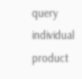query individual product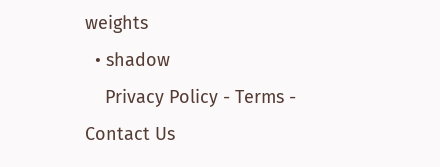weights
  • shadow
    Privacy Policy - Terms - Contact Us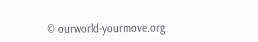© ourworld-yourmove.org